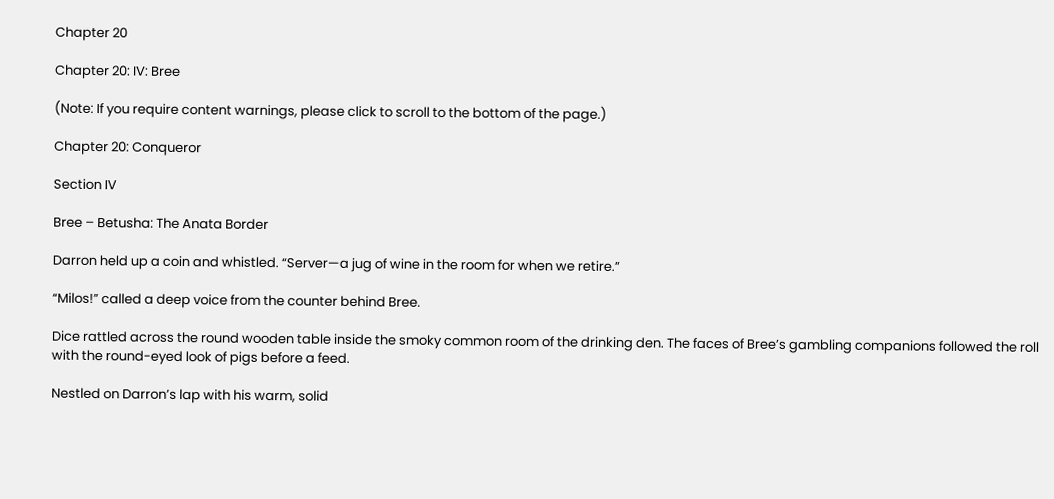Chapter 20

Chapter 20: IV: Bree

(Note: If you require content warnings, please click to scroll to the bottom of the page.)

Chapter 20: Conqueror

Section IV

Bree – Betusha: The Anata Border

Darron held up a coin and whistled. “Server—a jug of wine in the room for when we retire.”

“Milos!” called a deep voice from the counter behind Bree.

Dice rattled across the round wooden table inside the smoky common room of the drinking den. The faces of Bree’s gambling companions followed the roll with the round-eyed look of pigs before a feed.

Nestled on Darron’s lap with his warm, solid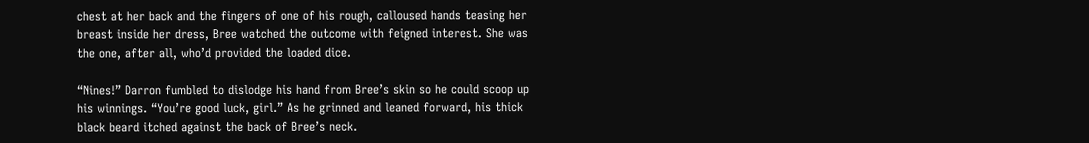chest at her back and the fingers of one of his rough, calloused hands teasing her breast inside her dress, Bree watched the outcome with feigned interest. She was the one, after all, who’d provided the loaded dice.

“Nines!” Darron fumbled to dislodge his hand from Bree’s skin so he could scoop up his winnings. “You’re good luck, girl.” As he grinned and leaned forward, his thick black beard itched against the back of Bree’s neck.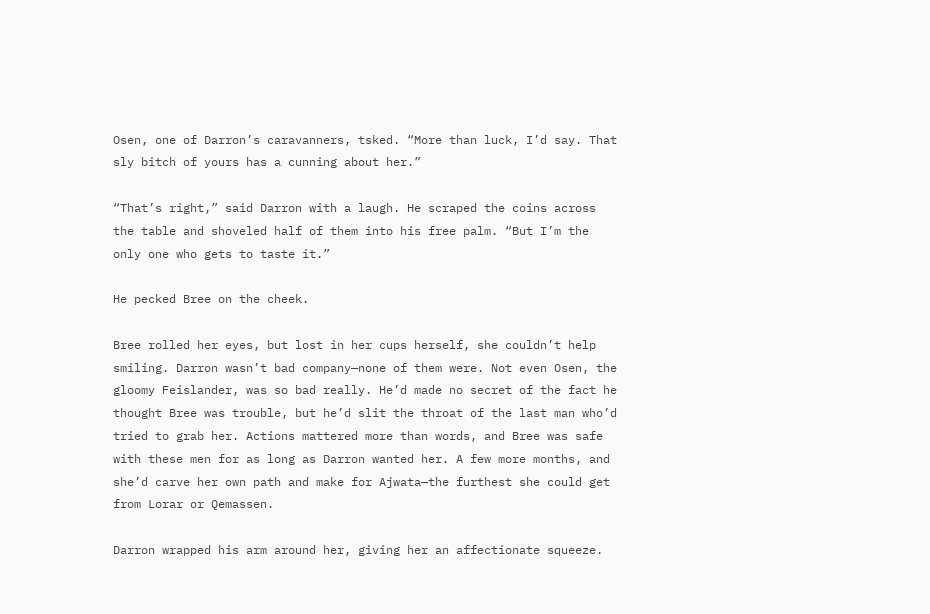Osen, one of Darron’s caravanners, tsked. “More than luck, I’d say. That sly bitch of yours has a cunning about her.”

“That’s right,” said Darron with a laugh. He scraped the coins across the table and shoveled half of them into his free palm. “But I’m the only one who gets to taste it.”

He pecked Bree on the cheek.

Bree rolled her eyes, but lost in her cups herself, she couldn’t help smiling. Darron wasn’t bad company—none of them were. Not even Osen, the gloomy Feislander, was so bad really. He’d made no secret of the fact he thought Bree was trouble, but he’d slit the throat of the last man who’d tried to grab her. Actions mattered more than words, and Bree was safe with these men for as long as Darron wanted her. A few more months, and she’d carve her own path and make for Ajwata—the furthest she could get from Lorar or Qemassen.

Darron wrapped his arm around her, giving her an affectionate squeeze.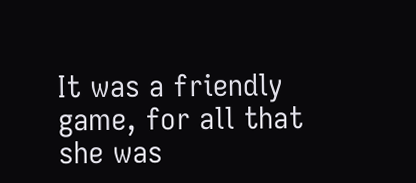It was a friendly game, for all that she was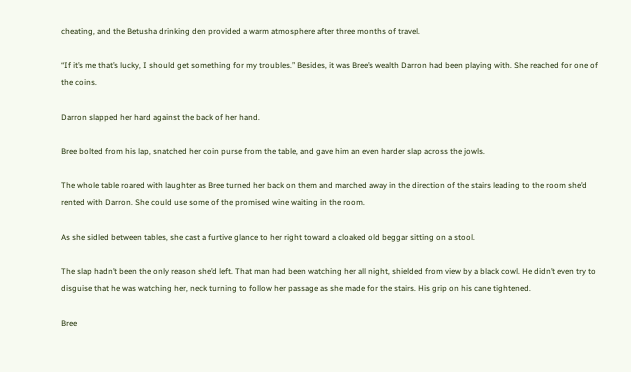cheating, and the Betusha drinking den provided a warm atmosphere after three months of travel.

“If it’s me that’s lucky, I should get something for my troubles.” Besides, it was Bree’s wealth Darron had been playing with. She reached for one of the coins.

Darron slapped her hard against the back of her hand.

Bree bolted from his lap, snatched her coin purse from the table, and gave him an even harder slap across the jowls.

The whole table roared with laughter as Bree turned her back on them and marched away in the direction of the stairs leading to the room she’d rented with Darron. She could use some of the promised wine waiting in the room.

As she sidled between tables, she cast a furtive glance to her right toward a cloaked old beggar sitting on a stool.

The slap hadn’t been the only reason she’d left. That man had been watching her all night, shielded from view by a black cowl. He didn’t even try to disguise that he was watching her, neck turning to follow her passage as she made for the stairs. His grip on his cane tightened.

Bree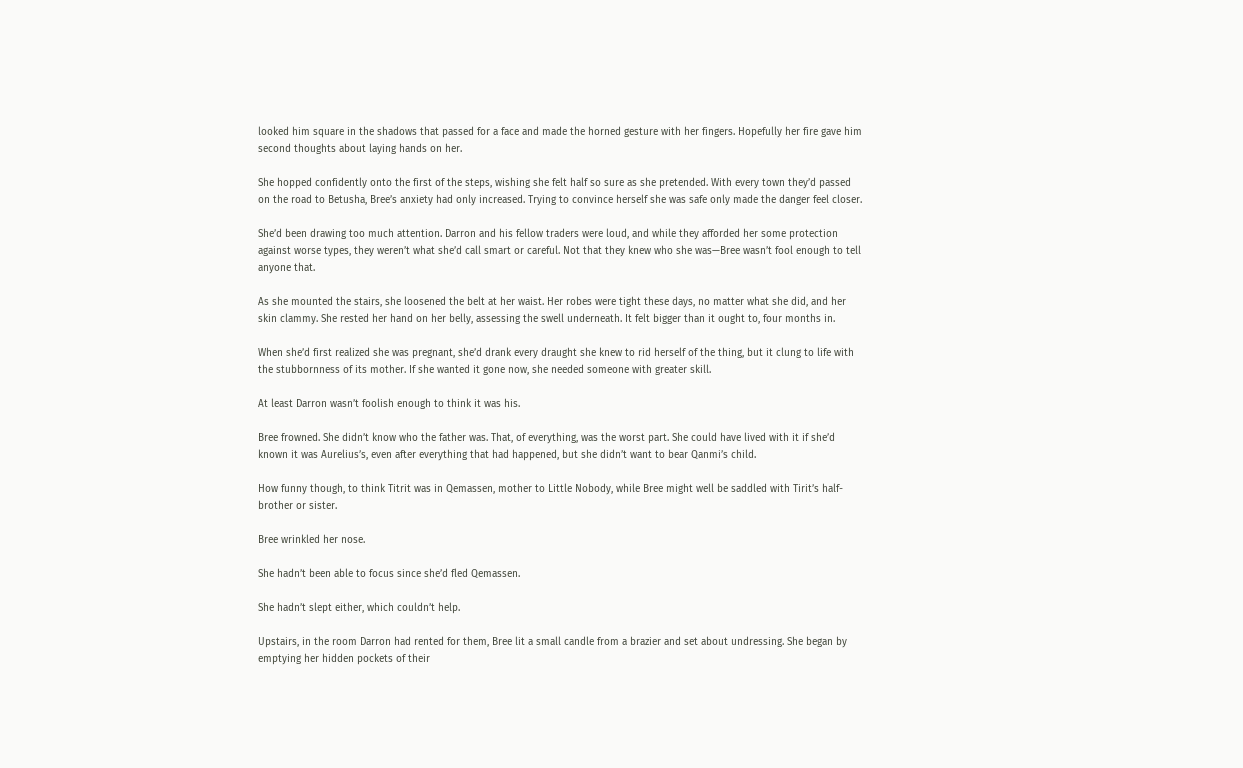looked him square in the shadows that passed for a face and made the horned gesture with her fingers. Hopefully her fire gave him second thoughts about laying hands on her.

She hopped confidently onto the first of the steps, wishing she felt half so sure as she pretended. With every town they’d passed on the road to Betusha, Bree’s anxiety had only increased. Trying to convince herself she was safe only made the danger feel closer.

She’d been drawing too much attention. Darron and his fellow traders were loud, and while they afforded her some protection against worse types, they weren’t what she’d call smart or careful. Not that they knew who she was—Bree wasn’t fool enough to tell anyone that.

As she mounted the stairs, she loosened the belt at her waist. Her robes were tight these days, no matter what she did, and her skin clammy. She rested her hand on her belly, assessing the swell underneath. It felt bigger than it ought to, four months in.

When she’d first realized she was pregnant, she’d drank every draught she knew to rid herself of the thing, but it clung to life with the stubbornness of its mother. If she wanted it gone now, she needed someone with greater skill.

At least Darron wasn’t foolish enough to think it was his.

Bree frowned. She didn’t know who the father was. That, of everything, was the worst part. She could have lived with it if she’d known it was Aurelius’s, even after everything that had happened, but she didn’t want to bear Qanmi’s child.

How funny though, to think Titrit was in Qemassen, mother to Little Nobody, while Bree might well be saddled with Tirit’s half-brother or sister.

Bree wrinkled her nose.

She hadn’t been able to focus since she’d fled Qemassen.

She hadn’t slept either, which couldn’t help.

Upstairs, in the room Darron had rented for them, Bree lit a small candle from a brazier and set about undressing. She began by emptying her hidden pockets of their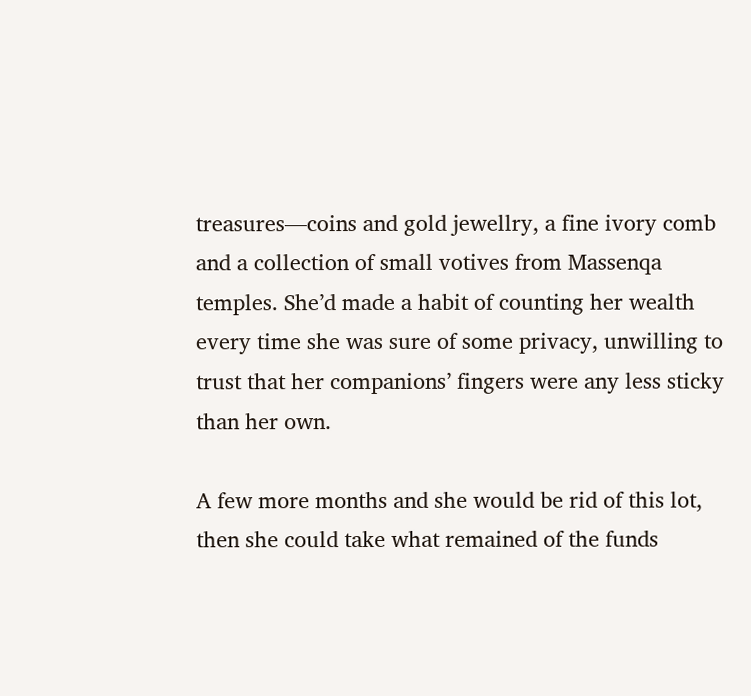treasures—coins and gold jewellry, a fine ivory comb and a collection of small votives from Massenqa temples. She’d made a habit of counting her wealth every time she was sure of some privacy, unwilling to trust that her companions’ fingers were any less sticky than her own.

A few more months and she would be rid of this lot, then she could take what remained of the funds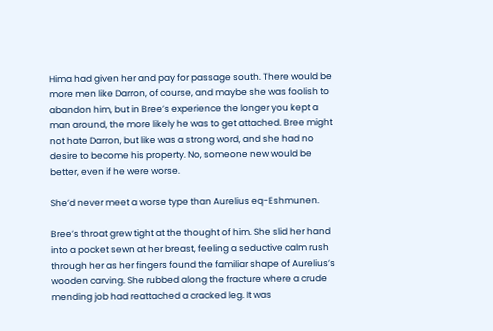Hima had given her and pay for passage south. There would be more men like Darron, of course, and maybe she was foolish to abandon him, but in Bree’s experience the longer you kept a man around, the more likely he was to get attached. Bree might not hate Darron, but like was a strong word, and she had no desire to become his property. No, someone new would be better, even if he were worse.

She’d never meet a worse type than Aurelius eq-Eshmunen.

Bree’s throat grew tight at the thought of him. She slid her hand into a pocket sewn at her breast, feeling a seductive calm rush through her as her fingers found the familiar shape of Aurelius’s wooden carving. She rubbed along the fracture where a crude mending job had reattached a cracked leg. It was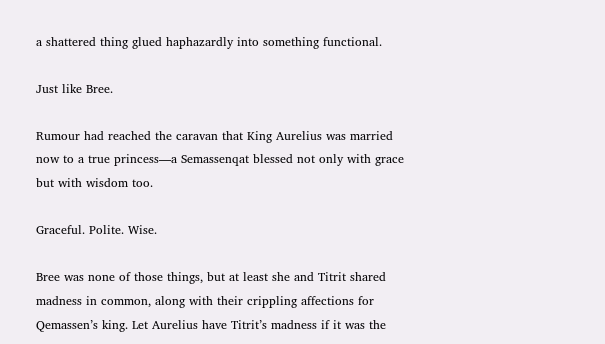a shattered thing glued haphazardly into something functional.

Just like Bree.

Rumour had reached the caravan that King Aurelius was married now to a true princess—a Semassenqat blessed not only with grace but with wisdom too.

Graceful. Polite. Wise.

Bree was none of those things, but at least she and Titrit shared madness in common, along with their crippling affections for Qemassen’s king. Let Aurelius have Titrit’s madness if it was the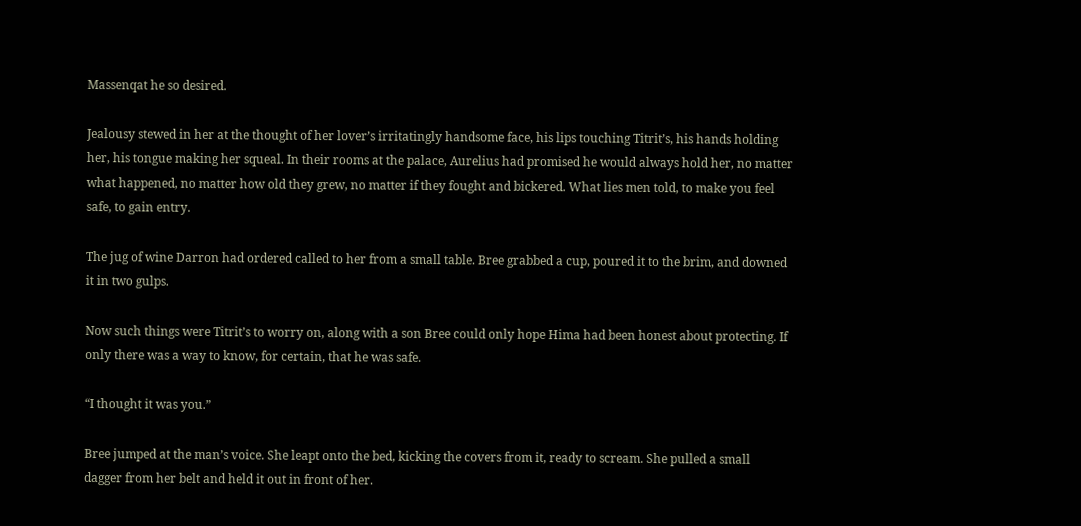Massenqat he so desired.

Jealousy stewed in her at the thought of her lover’s irritatingly handsome face, his lips touching Titrit’s, his hands holding her, his tongue making her squeal. In their rooms at the palace, Aurelius had promised he would always hold her, no matter what happened, no matter how old they grew, no matter if they fought and bickered. What lies men told, to make you feel safe, to gain entry.

The jug of wine Darron had ordered called to her from a small table. Bree grabbed a cup, poured it to the brim, and downed it in two gulps.

Now such things were Titrit’s to worry on, along with a son Bree could only hope Hima had been honest about protecting. If only there was a way to know, for certain, that he was safe.

“I thought it was you.”

Bree jumped at the man’s voice. She leapt onto the bed, kicking the covers from it, ready to scream. She pulled a small dagger from her belt and held it out in front of her.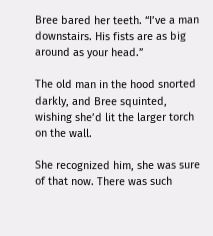Bree bared her teeth. “I’ve a man downstairs. His fists are as big around as your head.”

The old man in the hood snorted darkly, and Bree squinted, wishing she’d lit the larger torch on the wall.

She recognized him, she was sure of that now. There was such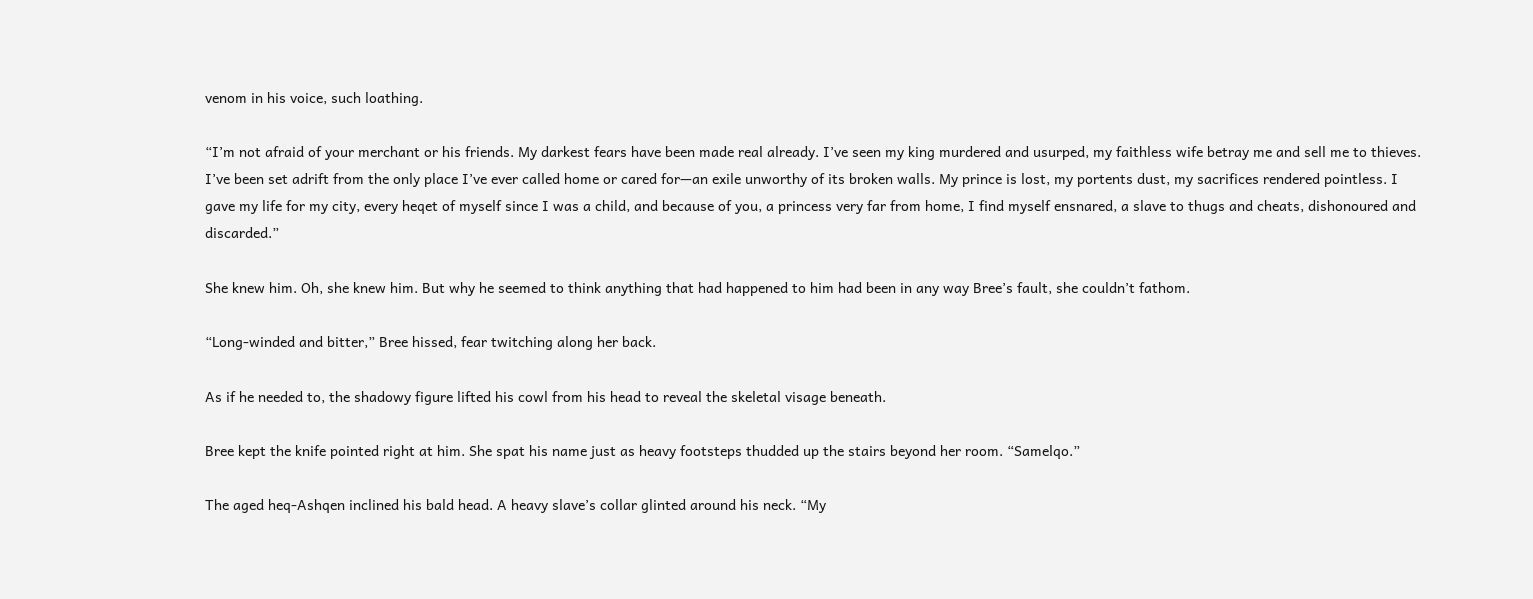venom in his voice, such loathing.

“I’m not afraid of your merchant or his friends. My darkest fears have been made real already. I’ve seen my king murdered and usurped, my faithless wife betray me and sell me to thieves. I’ve been set adrift from the only place I’ve ever called home or cared for—an exile unworthy of its broken walls. My prince is lost, my portents dust, my sacrifices rendered pointless. I gave my life for my city, every heqet of myself since I was a child, and because of you, a princess very far from home, I find myself ensnared, a slave to thugs and cheats, dishonoured and discarded.”

She knew him. Oh, she knew him. But why he seemed to think anything that had happened to him had been in any way Bree’s fault, she couldn’t fathom.

“Long-winded and bitter,” Bree hissed, fear twitching along her back.

As if he needed to, the shadowy figure lifted his cowl from his head to reveal the skeletal visage beneath.

Bree kept the knife pointed right at him. She spat his name just as heavy footsteps thudded up the stairs beyond her room. “Samelqo.”

The aged heq-Ashqen inclined his bald head. A heavy slave’s collar glinted around his neck. “My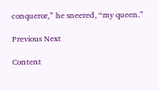conqueror,” he sneered, “my queen.”

Previous Next

Content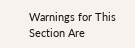Warnings for This Section Are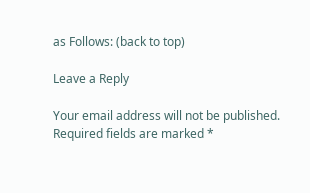as Follows: (back to top)

Leave a Reply

Your email address will not be published. Required fields are marked *